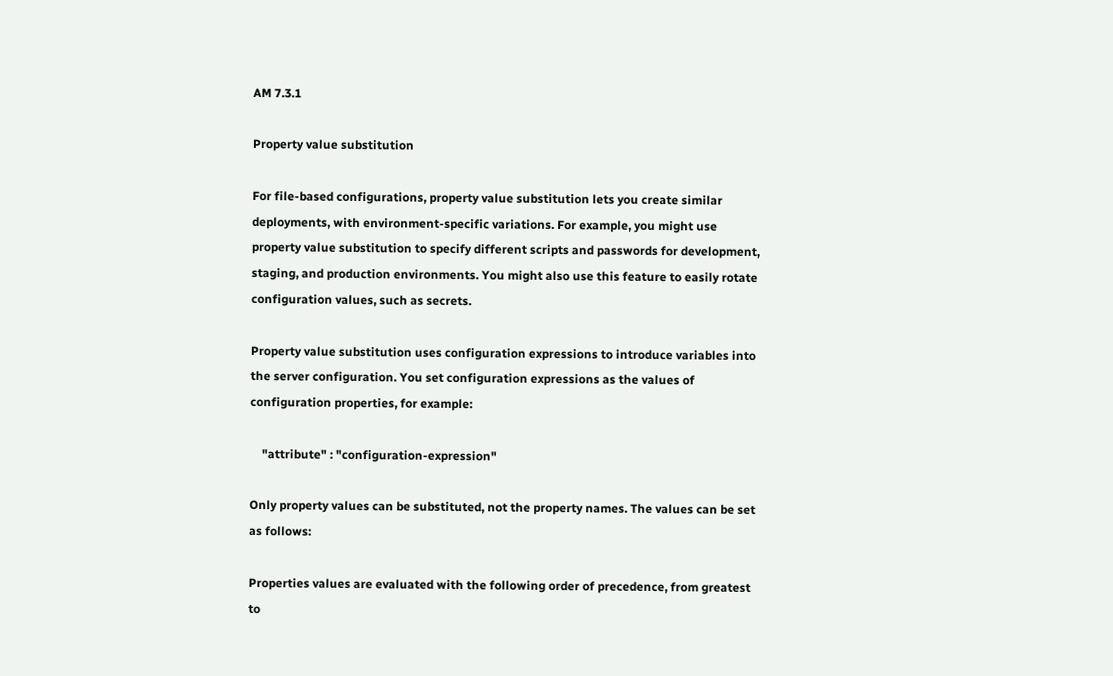AM 7.3.1

Property value substitution

For file-based configurations, property value substitution lets you create similar deployments, with environment-specific variations. For example, you might use property value substitution to specify different scripts and passwords for development, staging, and production environments. You might also use this feature to easily rotate configuration values, such as secrets.

Property value substitution uses configuration expressions to introduce variables into the server configuration. You set configuration expressions as the values of configuration properties, for example:

    "attribute" : "configuration-expression"

Only property values can be substituted, not the property names. The values can be set as follows:

Properties values are evaluated with the following order of precedence, from greatest to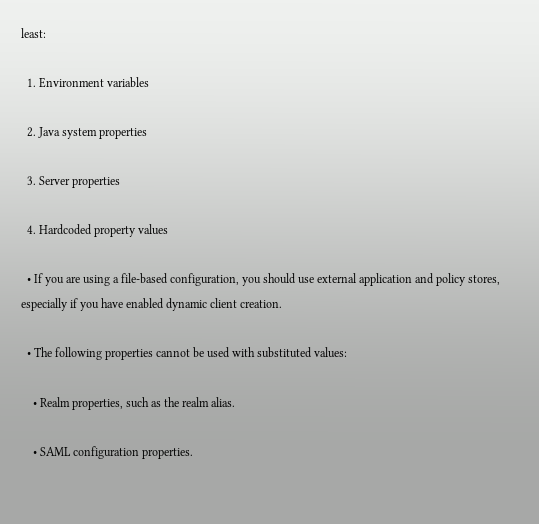least:

  1. Environment variables

  2. Java system properties

  3. Server properties

  4. Hardcoded property values

  • If you are using a file-based configuration, you should use external application and policy stores, especially if you have enabled dynamic client creation.

  • The following properties cannot be used with substituted values:

    • Realm properties, such as the realm alias.

    • SAML configuration properties.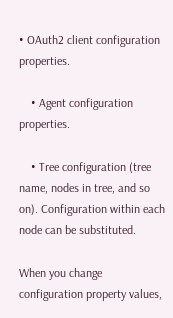• OAuth2 client configuration properties.

    • Agent configuration properties.

    • Tree configuration (tree name, nodes in tree, and so on). Configuration within each node can be substituted.

When you change configuration property values,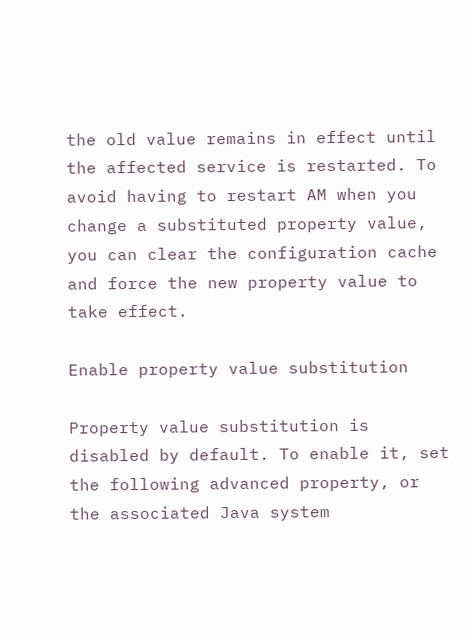the old value remains in effect until the affected service is restarted. To avoid having to restart AM when you change a substituted property value, you can clear the configuration cache and force the new property value to take effect.

Enable property value substitution

Property value substitution is disabled by default. To enable it, set the following advanced property, or the associated Java system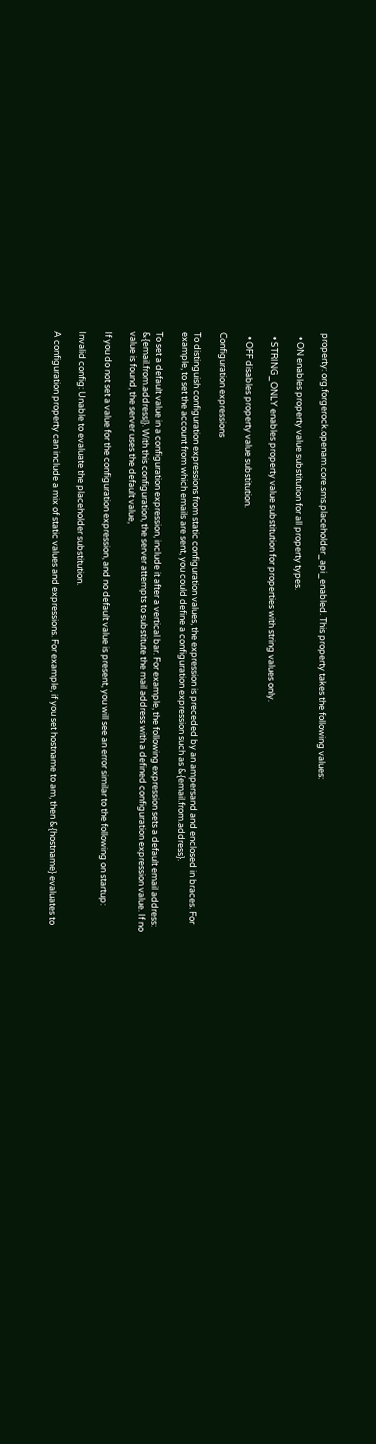property: org.forgerock.openam.core.sms.placeholder_api_enabled. This property takes the following values:

  • ON enables property value substitution for all property types.

  • STRING_ONLY enables property value substitution for properties with string values only.

  • OFF disables property value substitution.

Configuration expressions

To distinguish configuration expressions from static configuration values, the expression is preceded by an ampersand and enclosed in braces. For example, to set the account from which emails are sent, you could define a configuration expression such as &{email.from.address}.

To set a default value in a configuration expression, include it after a vertical bar. For example, the following expression sets a default email address: &{email.from.address|}. With this configuration, the server attempts to substitute the mail address with a defined configuration expression value. If no value is found, the server uses the default value,

If you do not set a value for the configuration expression, and no default value is present, you will see an error similar to the following on startup:

Invalid config: Unable to evaluate the placeholder substitution.

A configuration property can include a mix of static values and expressions. For example, if you set hostname to am, then &{hostname} evaluates to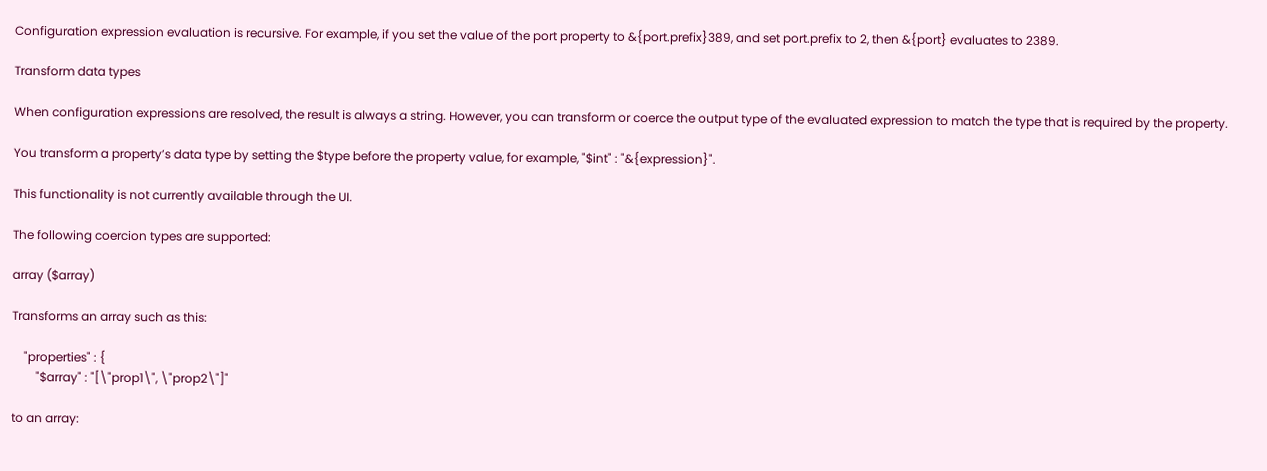Configuration expression evaluation is recursive. For example, if you set the value of the port property to &{port.prefix}389, and set port.prefix to 2, then &{port} evaluates to 2389.

Transform data types

When configuration expressions are resolved, the result is always a string. However, you can transform or coerce the output type of the evaluated expression to match the type that is required by the property.

You transform a property’s data type by setting the $type before the property value, for example, "$int" : "&{expression}".

This functionality is not currently available through the UI.

The following coercion types are supported:

array ($array)

Transforms an array such as this:

    "properties" : {
        "$array" : "[\"prop1\", \"prop2\"]"

to an array: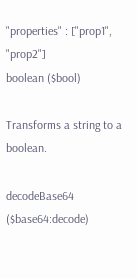"properties" : ["prop1", "prop2"]
boolean ($bool)

Transforms a string to a boolean.

decodeBase64 ($base64:decode)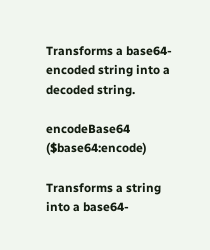Transforms a base64-encoded string into a decoded string.

encodeBase64 ($base64:encode)

Transforms a string into a base64-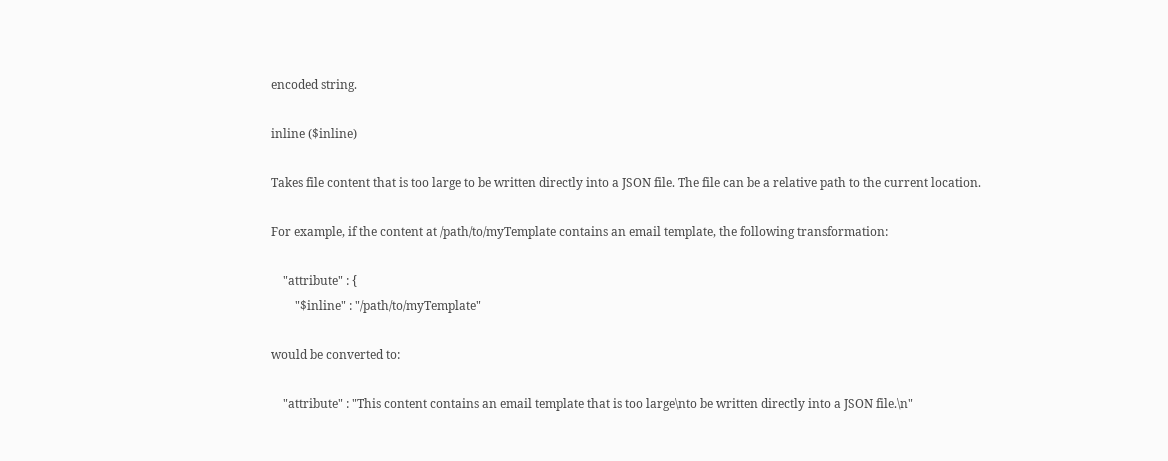encoded string.

inline ($inline)

Takes file content that is too large to be written directly into a JSON file. The file can be a relative path to the current location.

For example, if the content at /path/to/myTemplate contains an email template, the following transformation:

    "attribute" : {
        "$inline" : "/path/to/myTemplate"

would be converted to:

    "attribute" : "This content contains an email template that is too large\nto be written directly into a JSON file.\n"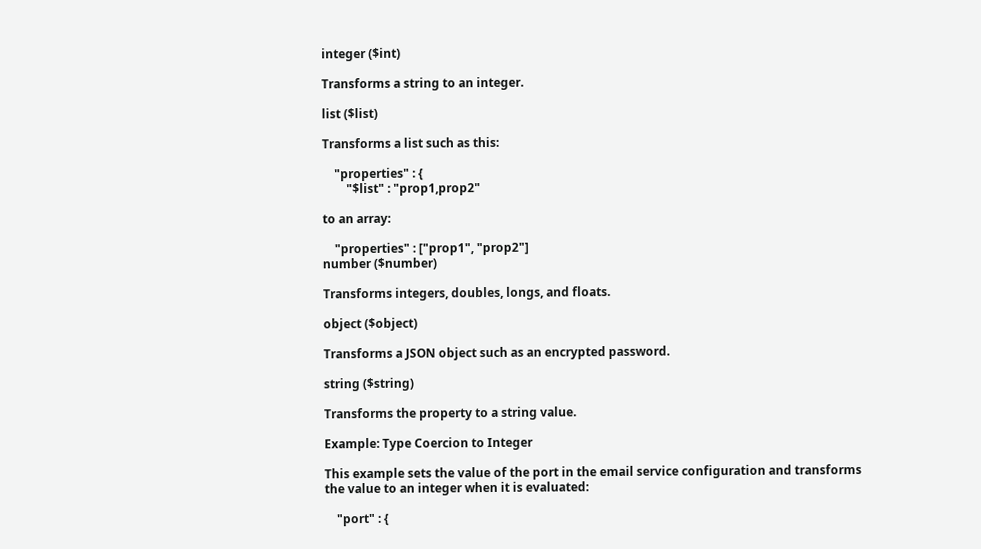integer ($int)

Transforms a string to an integer.

list ($list)

Transforms a list such as this:

    "properties" : {
        "$list" : "prop1,prop2"

to an array:

    "properties" : ["prop1", "prop2"]
number ($number)

Transforms integers, doubles, longs, and floats.

object ($object)

Transforms a JSON object such as an encrypted password.

string ($string)

Transforms the property to a string value.

Example: Type Coercion to Integer

This example sets the value of the port in the email service configuration and transforms the value to an integer when it is evaluated:

    "port" : {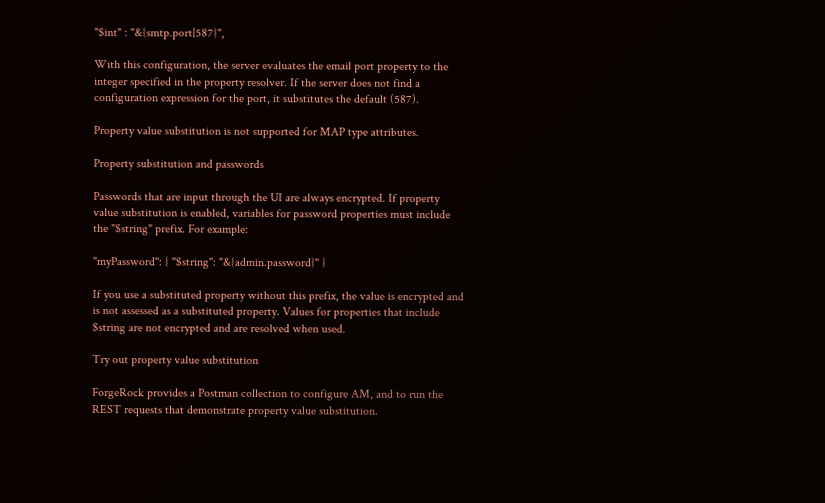"$int" : "&{smtp.port|587}",

With this configuration, the server evaluates the email port property to the integer specified in the property resolver. If the server does not find a configuration expression for the port, it substitutes the default (587).

Property value substitution is not supported for MAP type attributes.

Property substitution and passwords

Passwords that are input through the UI are always encrypted. If property value substitution is enabled, variables for password properties must include the "$string" prefix. For example:

"myPassword": { "$string": "&{admin.password}" }

If you use a substituted property without this prefix, the value is encrypted and is not assessed as a substituted property. Values for properties that include $string are not encrypted and are resolved when used.

Try out property value substitution

ForgeRock provides a Postman collection to configure AM, and to run the REST requests that demonstrate property value substitution.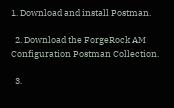1. Download and install Postman.

  2. Download the ForgeRock AM Configuration Postman Collection.

  3.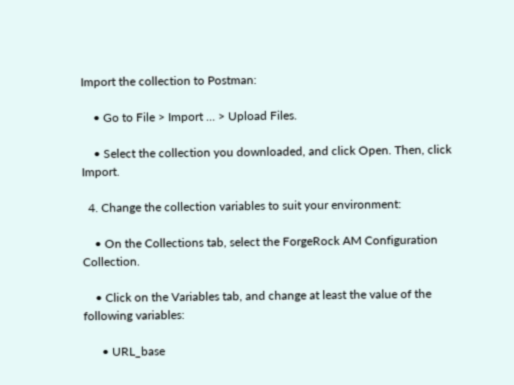Import the collection to Postman:

    • Go to File > Import … > Upload Files.

    • Select the collection you downloaded, and click Open. Then, click Import.

  4. Change the collection variables to suit your environment:

    • On the Collections tab, select the ForgeRock AM Configuration Collection.

    • Click on the Variables tab, and change at least the value of the following variables:

      • URL_base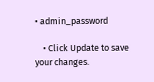• admin_password

    • Click Update to save your changes.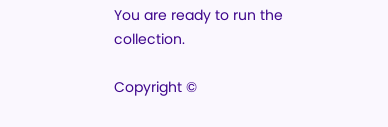You are ready to run the collection.

Copyright ©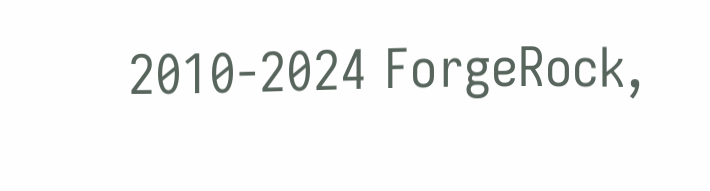2010-2024 ForgeRock,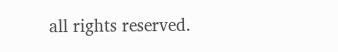all rights reserved.